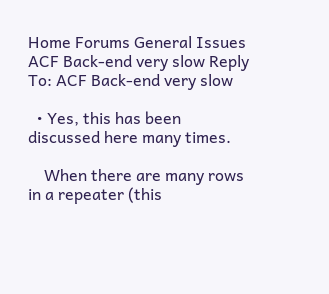Home Forums General Issues ACF Back-end very slow Reply To: ACF Back-end very slow

  • Yes, this has been discussed here many times.

    When there are many rows in a repeater (this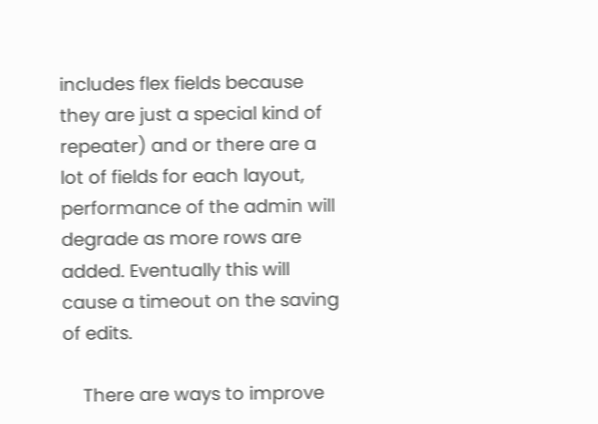includes flex fields because they are just a special kind of repeater) and or there are a lot of fields for each layout, performance of the admin will degrade as more rows are added. Eventually this will cause a timeout on the saving of edits.

    There are ways to improve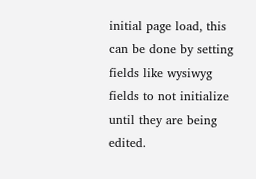initial page load, this can be done by setting fields like wysiwyg fields to not initialize until they are being edited.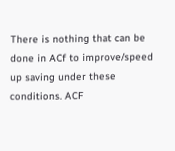There is nothing that can be done in ACf to improve/speed up saving under these conditions. ACF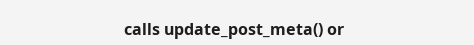calls update_post_meta() or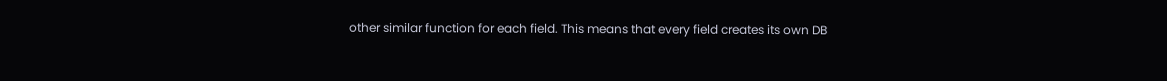other similar function for each field. This means that every field creates its own DB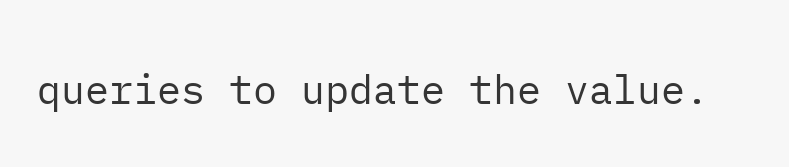queries to update the value.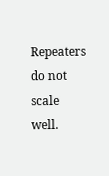Repeaters do not scale well.